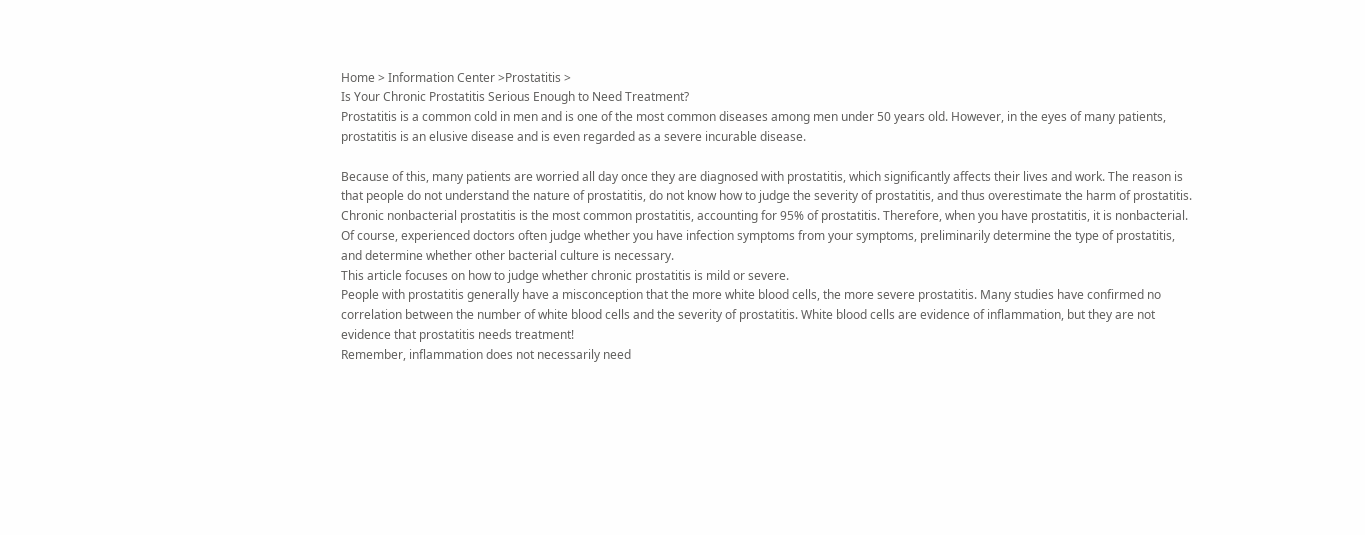Home > Information Center >Prostatitis >
Is Your Chronic Prostatitis Serious Enough to Need Treatment?
Prostatitis is a common cold in men and is one of the most common diseases among men under 50 years old. However, in the eyes of many patients, prostatitis is an elusive disease and is even regarded as a severe incurable disease.

Because of this, many patients are worried all day once they are diagnosed with prostatitis, which significantly affects their lives and work. The reason is that people do not understand the nature of prostatitis, do not know how to judge the severity of prostatitis, and thus overestimate the harm of prostatitis.
Chronic nonbacterial prostatitis is the most common prostatitis, accounting for 95% of prostatitis. Therefore, when you have prostatitis, it is nonbacterial. Of course, experienced doctors often judge whether you have infection symptoms from your symptoms, preliminarily determine the type of prostatitis, and determine whether other bacterial culture is necessary.
This article focuses on how to judge whether chronic prostatitis is mild or severe.
People with prostatitis generally have a misconception that the more white blood cells, the more severe prostatitis. Many studies have confirmed no correlation between the number of white blood cells and the severity of prostatitis. White blood cells are evidence of inflammation, but they are not evidence that prostatitis needs treatment!
Remember, inflammation does not necessarily need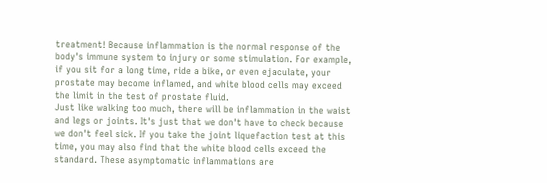treatment! Because inflammation is the normal response of the body's immune system to injury or some stimulation. For example, if you sit for a long time, ride a bike, or even ejaculate, your prostate may become inflamed, and white blood cells may exceed the limit in the test of prostate fluid.
Just like walking too much, there will be inflammation in the waist and legs or joints. It's just that we don't have to check because we don't feel sick. If you take the joint liquefaction test at this time, you may also find that the white blood cells exceed the standard. These asymptomatic inflammations are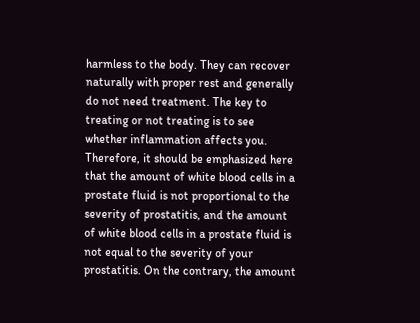harmless to the body. They can recover naturally with proper rest and generally do not need treatment. The key to treating or not treating is to see whether inflammation affects you.
Therefore, it should be emphasized here that the amount of white blood cells in a prostate fluid is not proportional to the severity of prostatitis, and the amount of white blood cells in a prostate fluid is not equal to the severity of your prostatitis. On the contrary, the amount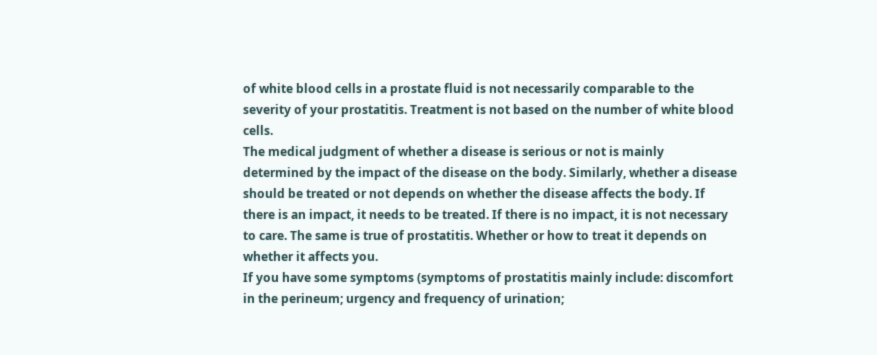of white blood cells in a prostate fluid is not necessarily comparable to the severity of your prostatitis. Treatment is not based on the number of white blood cells.
The medical judgment of whether a disease is serious or not is mainly determined by the impact of the disease on the body. Similarly, whether a disease should be treated or not depends on whether the disease affects the body. If there is an impact, it needs to be treated. If there is no impact, it is not necessary to care. The same is true of prostatitis. Whether or how to treat it depends on whether it affects you.
If you have some symptoms (symptoms of prostatitis mainly include: discomfort in the perineum; urgency and frequency of urination;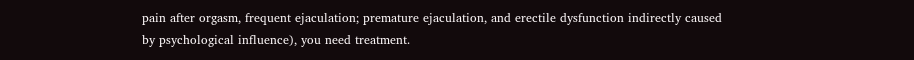pain after orgasm, frequent ejaculation; premature ejaculation, and erectile dysfunction indirectly caused by psychological influence), you need treatment.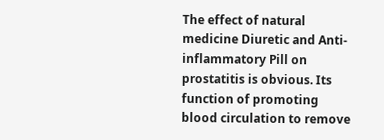The effect of natural medicine Diuretic and Anti-inflammatory Pill on prostatitis is obvious. Its function of promoting blood circulation to remove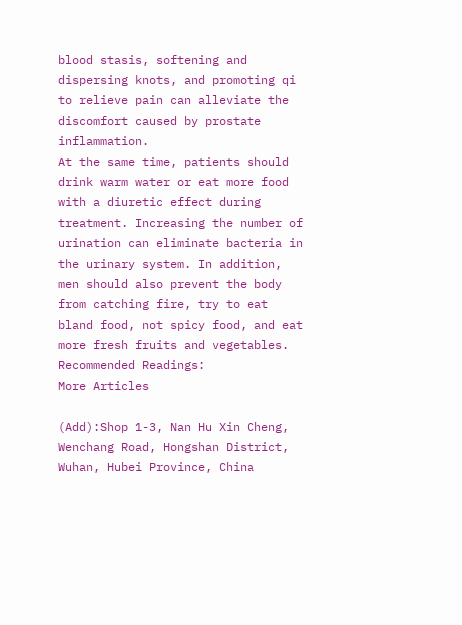blood stasis, softening and dispersing knots, and promoting qi to relieve pain can alleviate the discomfort caused by prostate inflammation.
At the same time, patients should drink warm water or eat more food with a diuretic effect during treatment. Increasing the number of urination can eliminate bacteria in the urinary system. In addition, men should also prevent the body from catching fire, try to eat bland food, not spicy food, and eat more fresh fruits and vegetables.
Recommended Readings:
More Articles

(Add):Shop 1-3, Nan Hu Xin Cheng, Wenchang Road, Hongshan District, Wuhan, Hubei Province, China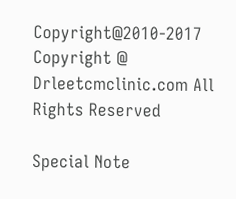Copyright@2010-2017 Copyright @ Drleetcmclinic.com All Rights Reserved

Special Note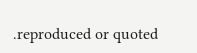.reproduced or quoted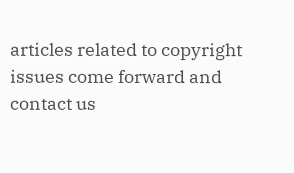articles related to copyright issues come forward and contact us